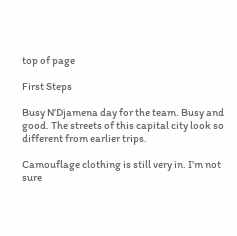top of page

First Steps

Busy N’Djamena day for the team. Busy and good. The streets of this capital city look so different from earlier trips.

Camouflage clothing is still very in. I’m not sure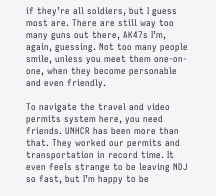if they’re all soldiers, but I guess most are. There are still way too many guns out there, AK47s I’m, again, guessing. Not too many people smile, unless you meet them one-on-one, when they become personable and even friendly.

To navigate the travel and video permits system here, you need friends. UNHCR has been more than that. They worked our permits and transportation in record time. It even feels strange to be leaving NDJ so fast, but I’m happy to be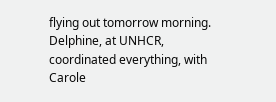flying out tomorrow morning. Delphine, at UNHCR, coordinated everything, with Carole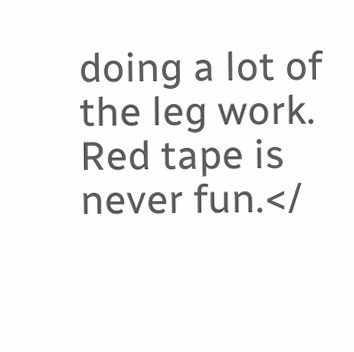doing a lot of the leg work. Red tape is never fun.</